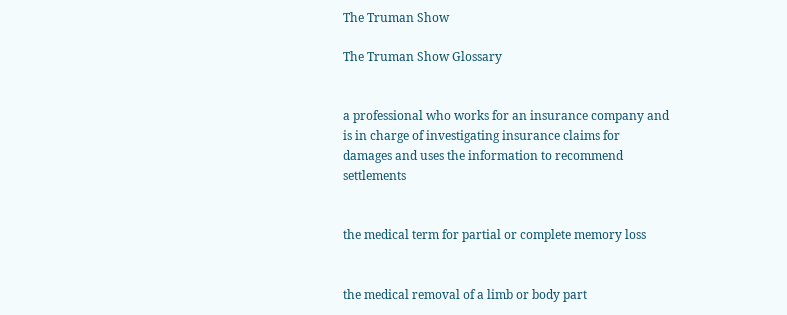The Truman Show

The Truman Show Glossary


a professional who works for an insurance company and is in charge of investigating insurance claims for damages and uses the information to recommend settlements


the medical term for partial or complete memory loss


the medical removal of a limb or body part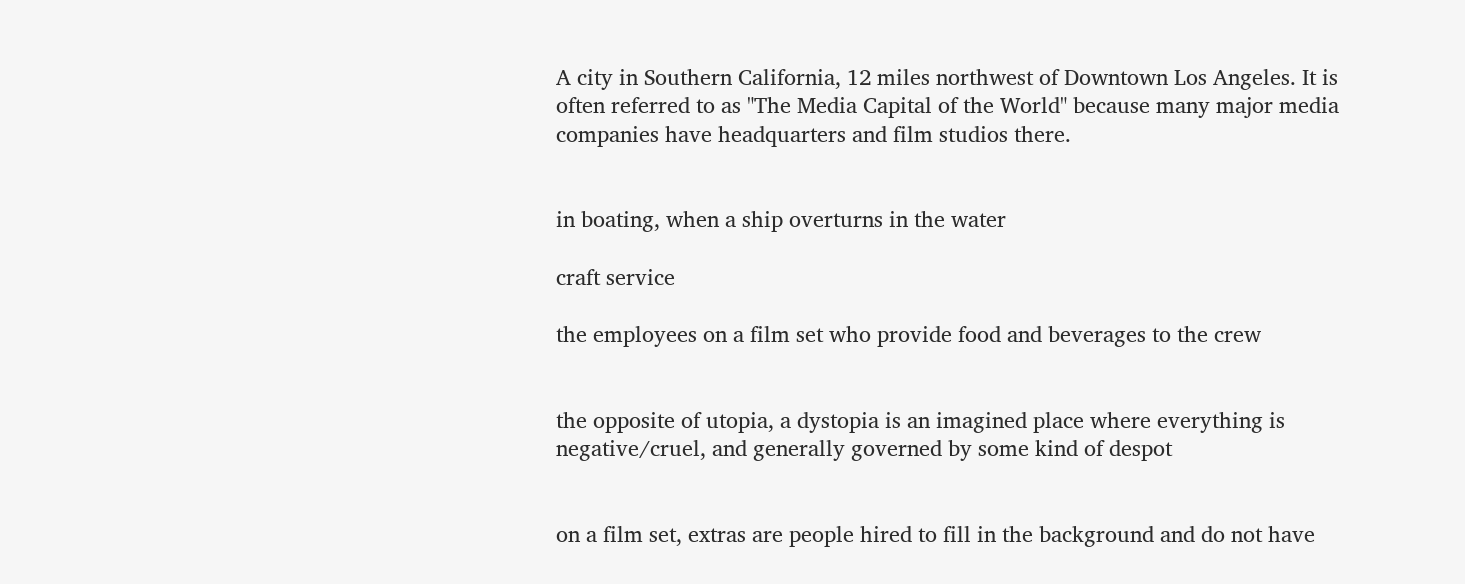A city in Southern California, 12 miles northwest of Downtown Los Angeles. It is often referred to as "The Media Capital of the World" because many major media companies have headquarters and film studios there.


in boating, when a ship overturns in the water

craft service

the employees on a film set who provide food and beverages to the crew


the opposite of utopia, a dystopia is an imagined place where everything is negative/cruel, and generally governed by some kind of despot


on a film set, extras are people hired to fill in the background and do not have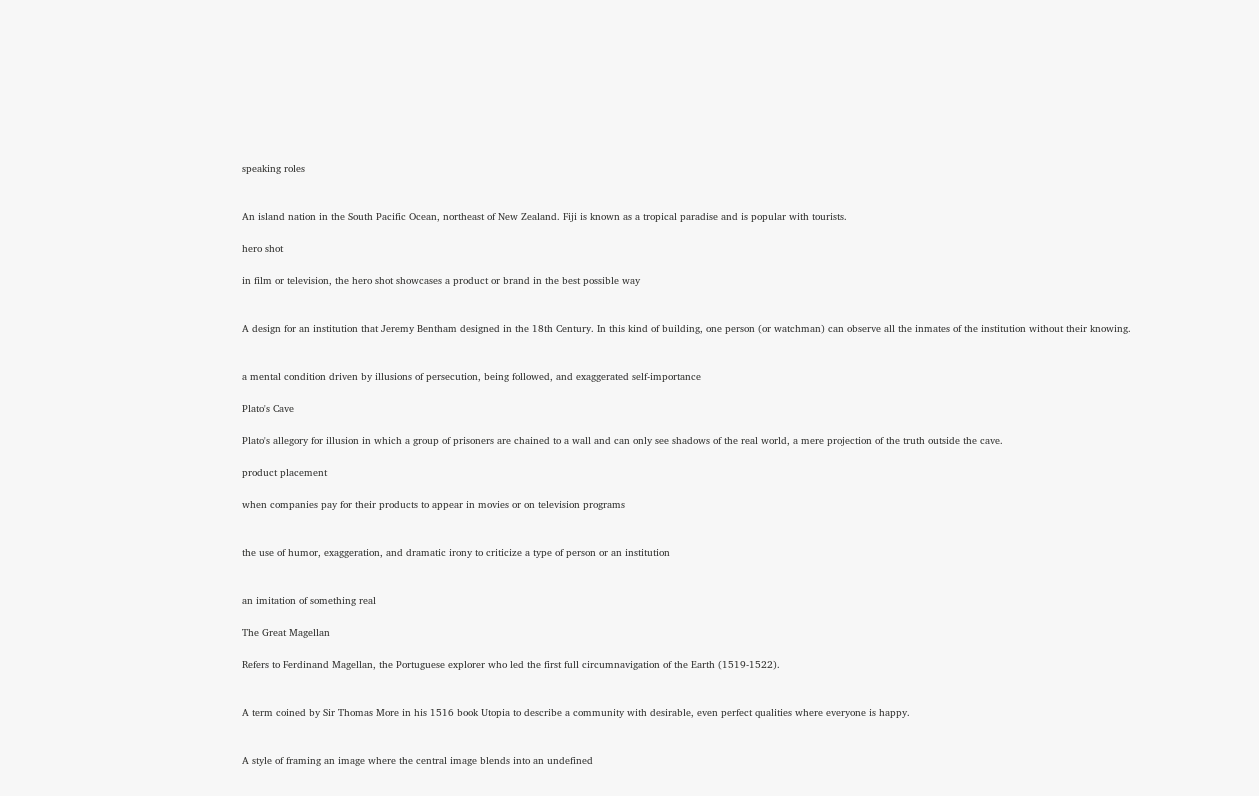speaking roles


An island nation in the South Pacific Ocean, northeast of New Zealand. Fiji is known as a tropical paradise and is popular with tourists.

hero shot

in film or television, the hero shot showcases a product or brand in the best possible way


A design for an institution that Jeremy Bentham designed in the 18th Century. In this kind of building, one person (or watchman) can observe all the inmates of the institution without their knowing.


a mental condition driven by illusions of persecution, being followed, and exaggerated self-importance

Plato's Cave

Plato's allegory for illusion in which a group of prisoners are chained to a wall and can only see shadows of the real world, a mere projection of the truth outside the cave.

product placement

when companies pay for their products to appear in movies or on television programs


the use of humor, exaggeration, and dramatic irony to criticize a type of person or an institution


an imitation of something real

The Great Magellan

Refers to Ferdinand Magellan, the Portuguese explorer who led the first full circumnavigation of the Earth (1519-1522).


A term coined by Sir Thomas More in his 1516 book Utopia to describe a community with desirable, even perfect qualities where everyone is happy.


A style of framing an image where the central image blends into an undefined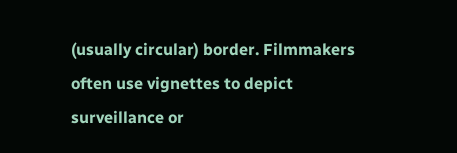(usually circular) border. Filmmakers often use vignettes to depict surveillance or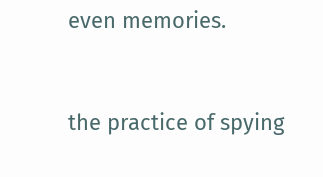even memories.


the practice of spying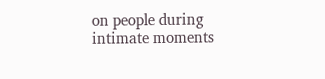on people during intimate moments